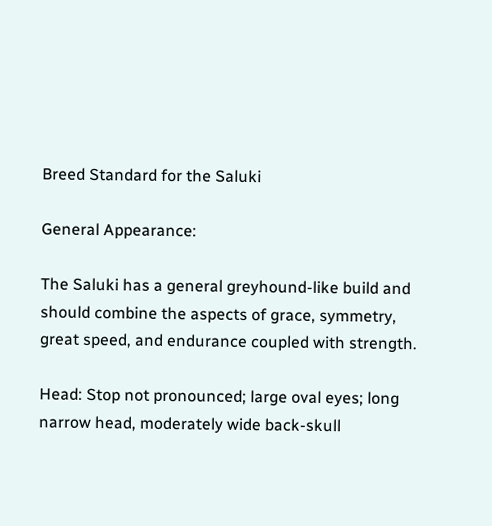Breed Standard for the Saluki

General Appearance:

The Saluki has a general greyhound-like build and should combine the aspects of grace, symmetry, great speed, and endurance coupled with strength.

Head: Stop not pronounced; large oval eyes; long narrow head, moderately wide back-skull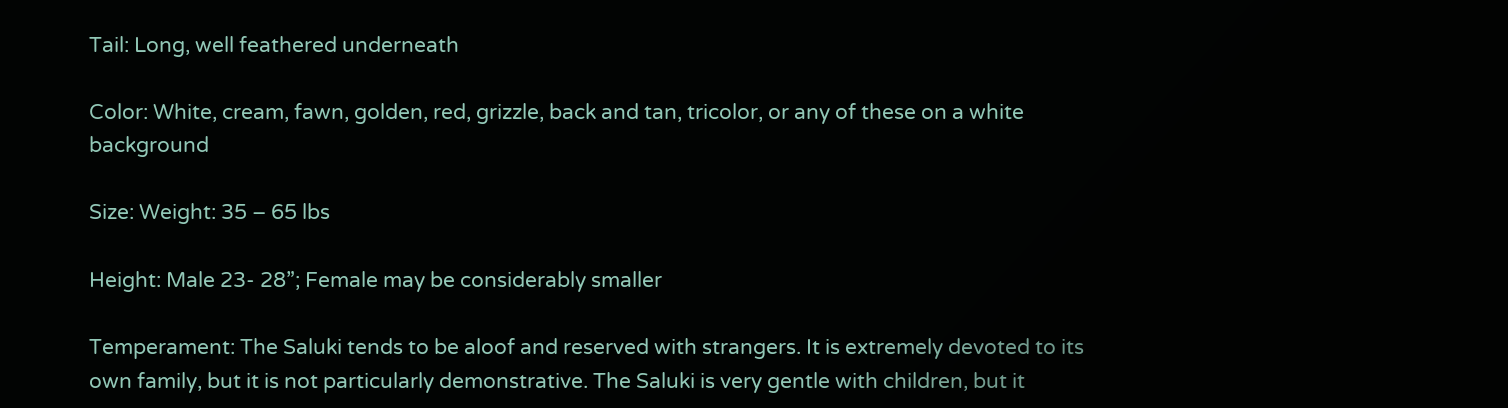Tail: Long, well feathered underneath

Color: White, cream, fawn, golden, red, grizzle, back and tan, tricolor, or any of these on a white background

Size: Weight: 35 – 65 lbs

Height: Male 23- 28”; Female may be considerably smaller

Temperament: The Saluki tends to be aloof and reserved with strangers. It is extremely devoted to its own family, but it is not particularly demonstrative. The Saluki is very gentle with children, but it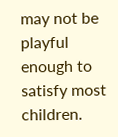may not be playful enough to satisfy most children.